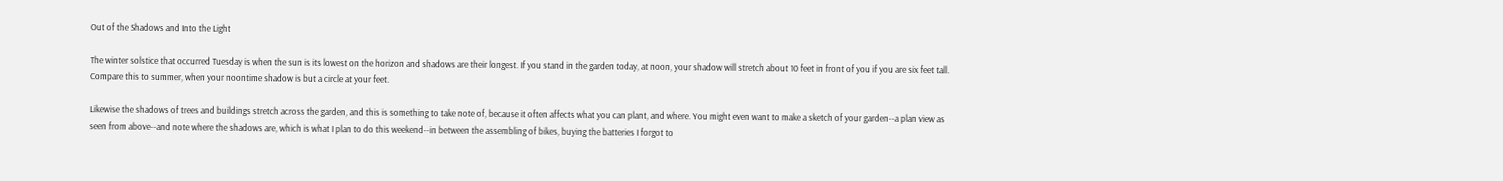Out of the Shadows and Into the Light

The winter solstice that occurred Tuesday is when the sun is its lowest on the horizon and shadows are their longest. If you stand in the garden today, at noon, your shadow will stretch about 10 feet in front of you if you are six feet tall. Compare this to summer, when your noontime shadow is but a circle at your feet.

Likewise the shadows of trees and buildings stretch across the garden, and this is something to take note of, because it often affects what you can plant, and where. You might even want to make a sketch of your garden--a plan view as seen from above--and note where the shadows are, which is what I plan to do this weekend--in between the assembling of bikes, buying the batteries I forgot to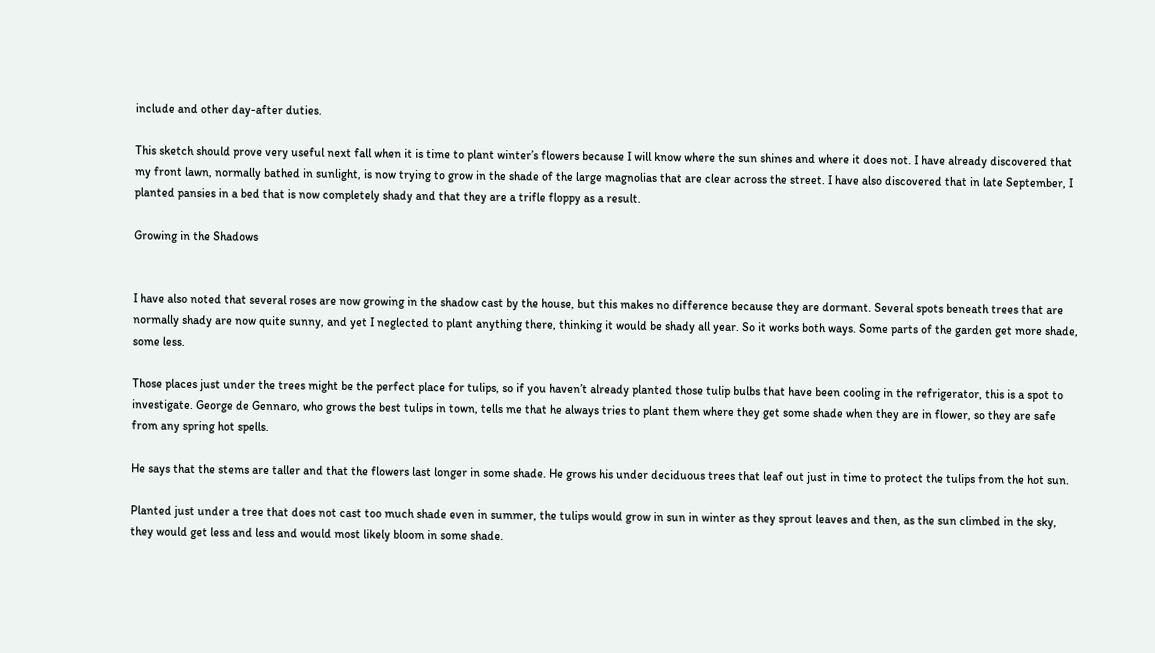include and other day-after duties.

This sketch should prove very useful next fall when it is time to plant winter’s flowers because I will know where the sun shines and where it does not. I have already discovered that my front lawn, normally bathed in sunlight, is now trying to grow in the shade of the large magnolias that are clear across the street. I have also discovered that in late September, I planted pansies in a bed that is now completely shady and that they are a trifle floppy as a result.

Growing in the Shadows


I have also noted that several roses are now growing in the shadow cast by the house, but this makes no difference because they are dormant. Several spots beneath trees that are normally shady are now quite sunny, and yet I neglected to plant anything there, thinking it would be shady all year. So it works both ways. Some parts of the garden get more shade, some less.

Those places just under the trees might be the perfect place for tulips, so if you haven’t already planted those tulip bulbs that have been cooling in the refrigerator, this is a spot to investigate. George de Gennaro, who grows the best tulips in town, tells me that he always tries to plant them where they get some shade when they are in flower, so they are safe from any spring hot spells.

He says that the stems are taller and that the flowers last longer in some shade. He grows his under deciduous trees that leaf out just in time to protect the tulips from the hot sun.

Planted just under a tree that does not cast too much shade even in summer, the tulips would grow in sun in winter as they sprout leaves and then, as the sun climbed in the sky, they would get less and less and would most likely bloom in some shade.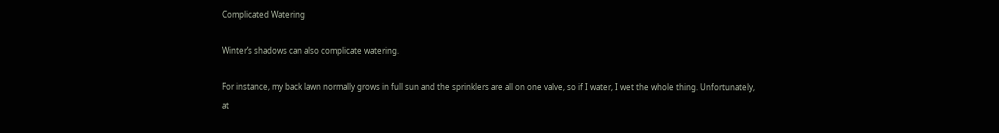Complicated Watering

Winter’s shadows can also complicate watering.

For instance, my back lawn normally grows in full sun and the sprinklers are all on one valve, so if I water, I wet the whole thing. Unfortunately, at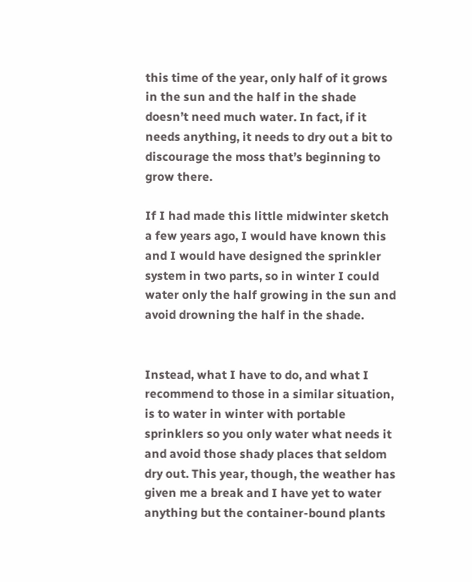this time of the year, only half of it grows in the sun and the half in the shade doesn’t need much water. In fact, if it needs anything, it needs to dry out a bit to discourage the moss that’s beginning to grow there.

If I had made this little midwinter sketch a few years ago, I would have known this and I would have designed the sprinkler system in two parts, so in winter I could water only the half growing in the sun and avoid drowning the half in the shade.


Instead, what I have to do, and what I recommend to those in a similar situation, is to water in winter with portable sprinklers so you only water what needs it and avoid those shady places that seldom dry out. This year, though, the weather has given me a break and I have yet to water anything but the container-bound plants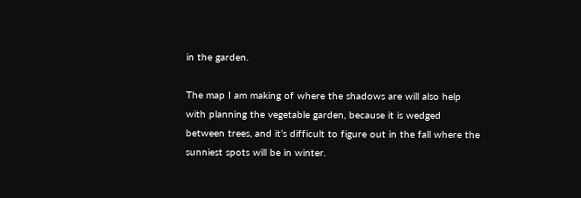in the garden.

The map I am making of where the shadows are will also help with planning the vegetable garden, because it is wedged between trees, and it’s difficult to figure out in the fall where the sunniest spots will be in winter.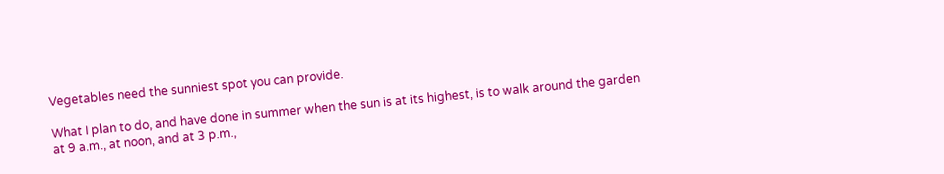Vegetables need the sunniest spot you can provide.

What I plan to do, and have done in summer when the sun is at its highest, is to walk around the garden at 9 a.m., at noon, and at 3 p.m.,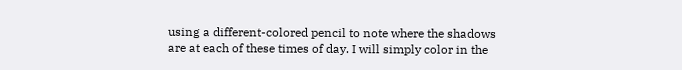using a different-colored pencil to note where the shadows are at each of these times of day. I will simply color in the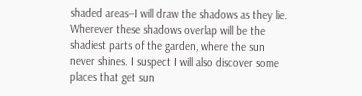shaded areas--I will draw the shadows as they lie. Wherever these shadows overlap will be the shadiest parts of the garden, where the sun never shines. I suspect I will also discover some places that get sun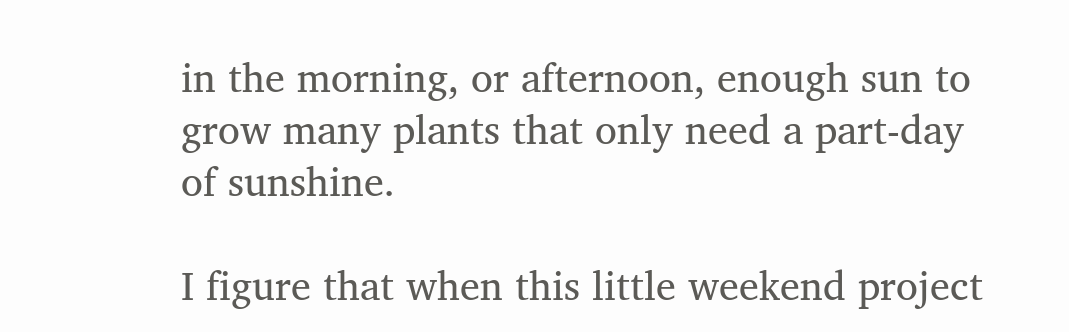in the morning, or afternoon, enough sun to grow many plants that only need a part-day of sunshine.

I figure that when this little weekend project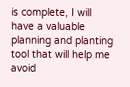is complete, I will have a valuable planning and planting tool that will help me avoid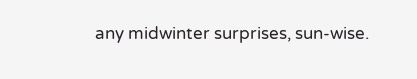any midwinter surprises, sun-wise.